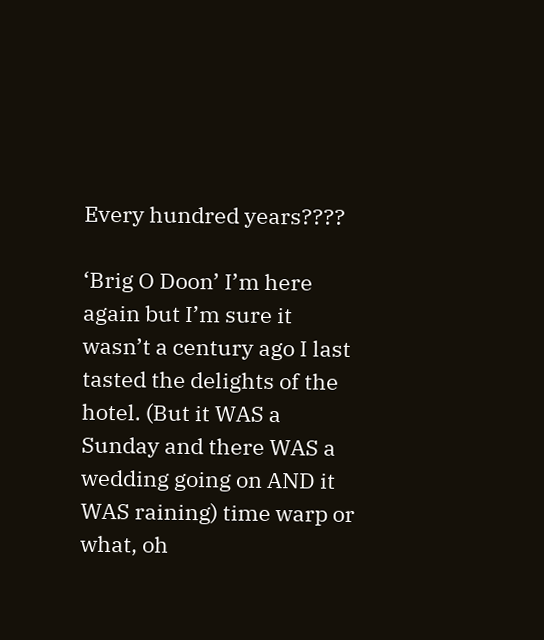Every hundred years????

‘Brig O Doon’ I’m here again but I’m sure it wasn’t a century ago I last tasted the delights of the hotel. (But it WAS a Sunday and there WAS a wedding going on AND it WAS raining) time warp or what, oh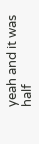yeah and it was half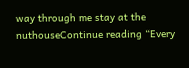way through me stay at the nuthouseContinue reading “Every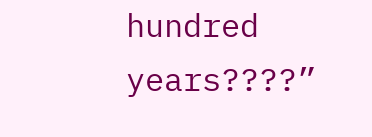hundred years????”